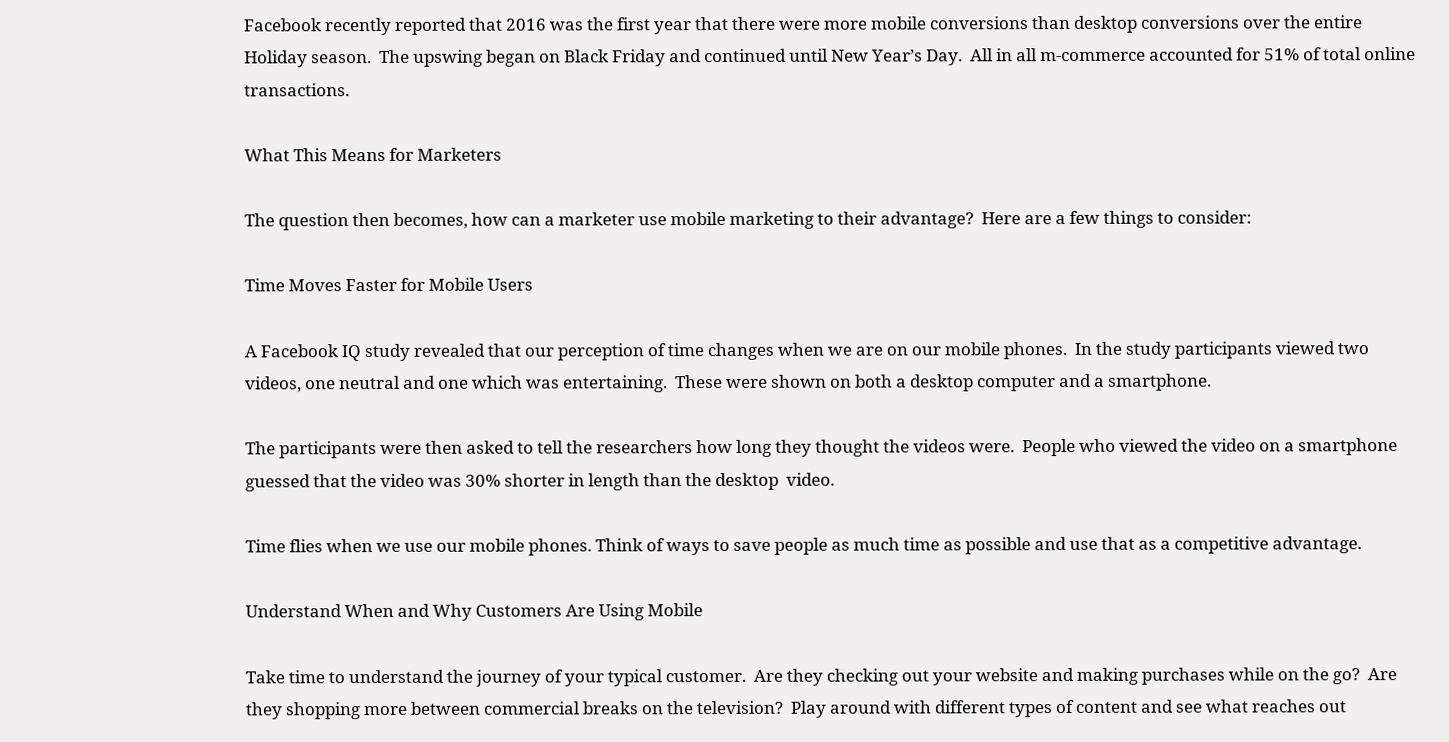Facebook recently reported that 2016 was the first year that there were more mobile conversions than desktop conversions over the entire Holiday season.  The upswing began on Black Friday and continued until New Year’s Day.  All in all m-commerce accounted for 51% of total online transactions.

What This Means for Marketers

The question then becomes, how can a marketer use mobile marketing to their advantage?  Here are a few things to consider:

Time Moves Faster for Mobile Users

A Facebook IQ study revealed that our perception of time changes when we are on our mobile phones.  In the study participants viewed two videos, one neutral and one which was entertaining.  These were shown on both a desktop computer and a smartphone.

The participants were then asked to tell the researchers how long they thought the videos were.  People who viewed the video on a smartphone guessed that the video was 30% shorter in length than the desktop  video.

Time flies when we use our mobile phones. Think of ways to save people as much time as possible and use that as a competitive advantage.

Understand When and Why Customers Are Using Mobile

Take time to understand the journey of your typical customer.  Are they checking out your website and making purchases while on the go?  Are they shopping more between commercial breaks on the television?  Play around with different types of content and see what reaches out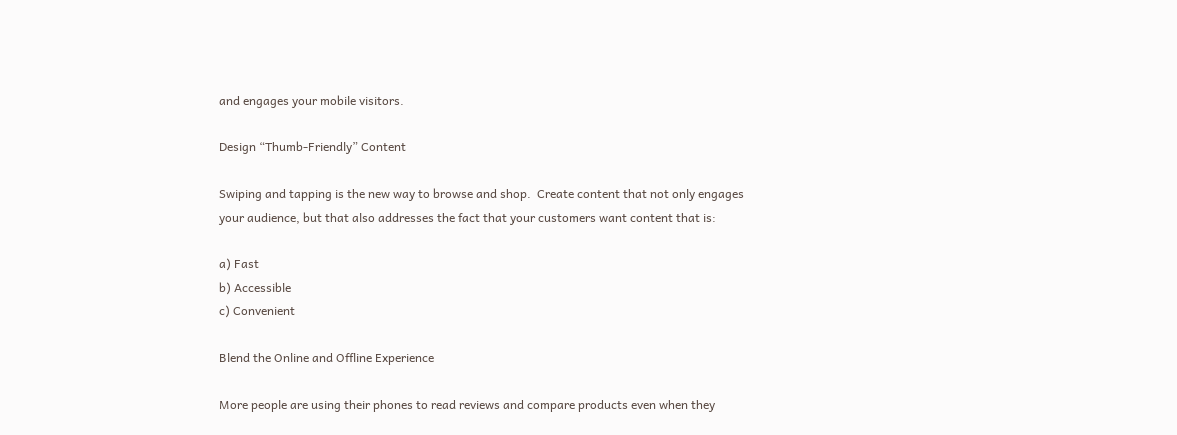and engages your mobile visitors.

Design “Thumb-Friendly” Content

Swiping and tapping is the new way to browse and shop.  Create content that not only engages your audience, but that also addresses the fact that your customers want content that is:

a) Fast
b) Accessible
c) Convenient

Blend the Online and Offline Experience

More people are using their phones to read reviews and compare products even when they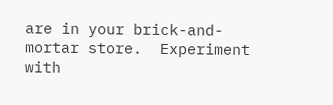are in your brick-and-mortar store.  Experiment with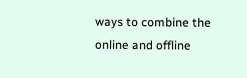ways to combine the online and offline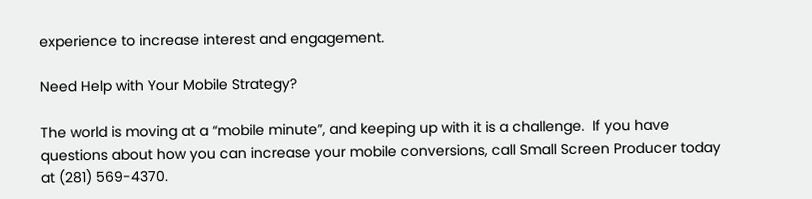experience to increase interest and engagement.

Need Help with Your Mobile Strategy?

The world is moving at a “mobile minute”, and keeping up with it is a challenge.  If you have questions about how you can increase your mobile conversions, call Small Screen Producer today at (281) 569-4370.